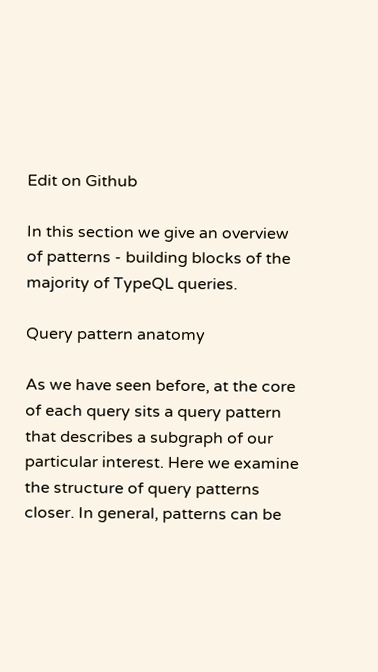Edit on Github

In this section we give an overview of patterns - building blocks of the majority of TypeQL queries.

Query pattern anatomy

As we have seen before, at the core of each query sits a query pattern that describes a subgraph of our particular interest. Here we examine the structure of query patterns closer. In general, patterns can be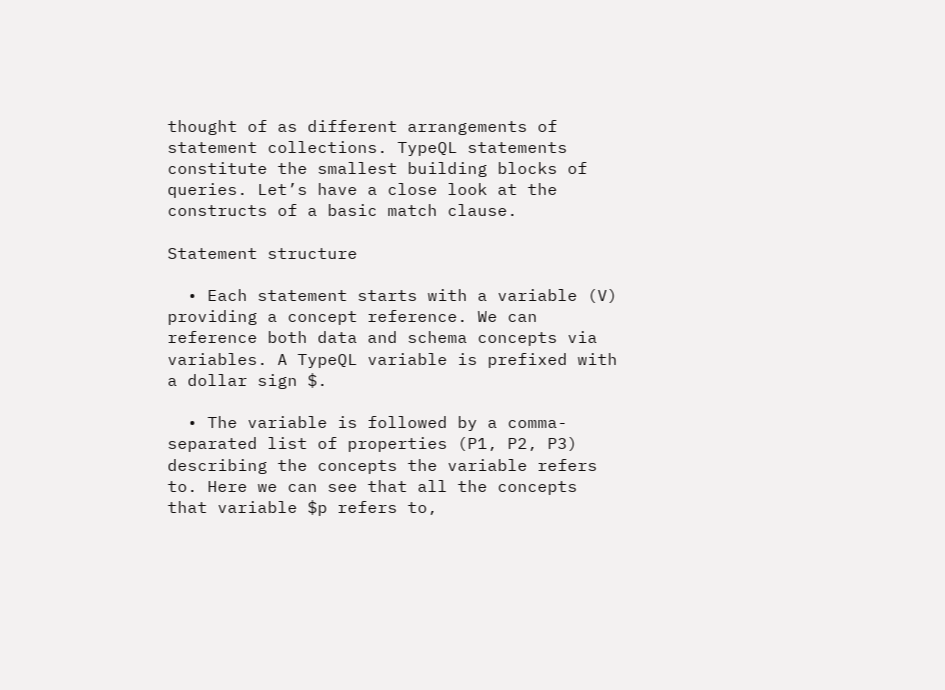thought of as different arrangements of statement collections. TypeQL statements constitute the smallest building blocks of queries. Let’s have a close look at the constructs of a basic match clause.

Statement structure

  • Each statement starts with a variable (V) providing a concept reference. We can reference both data and schema concepts via variables. A TypeQL variable is prefixed with a dollar sign $.

  • The variable is followed by a comma-separated list of properties (P1, P2, P3) describing the concepts the variable refers to. Here we can see that all the concepts that variable $p refers to,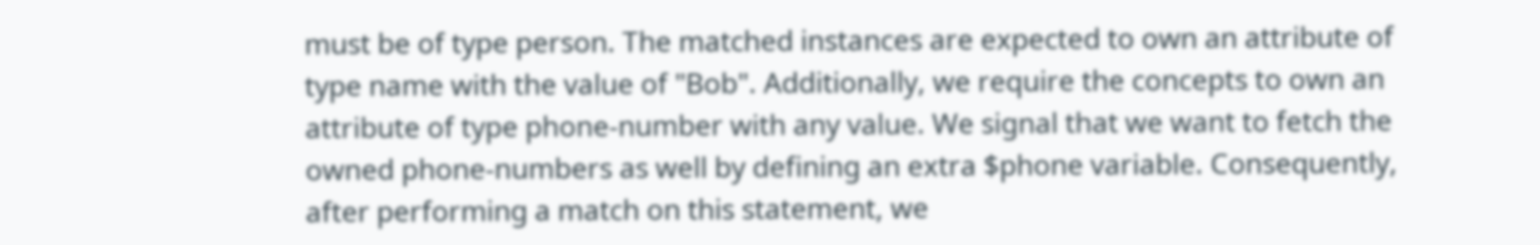must be of type person. The matched instances are expected to own an attribute of type name with the value of "Bob". Additionally, we require the concepts to own an attribute of type phone-number with any value. We signal that we want to fetch the owned phone-numbers as well by defining an extra $phone variable. Consequently, after performing a match on this statement, we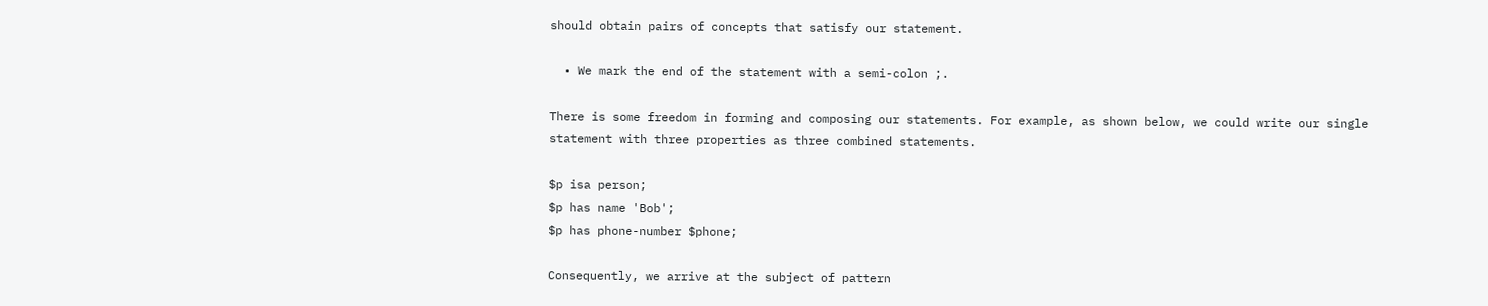should obtain pairs of concepts that satisfy our statement.

  • We mark the end of the statement with a semi-colon ;.

There is some freedom in forming and composing our statements. For example, as shown below, we could write our single statement with three properties as three combined statements.

$p isa person;
$p has name 'Bob';
$p has phone-number $phone;

Consequently, we arrive at the subject of pattern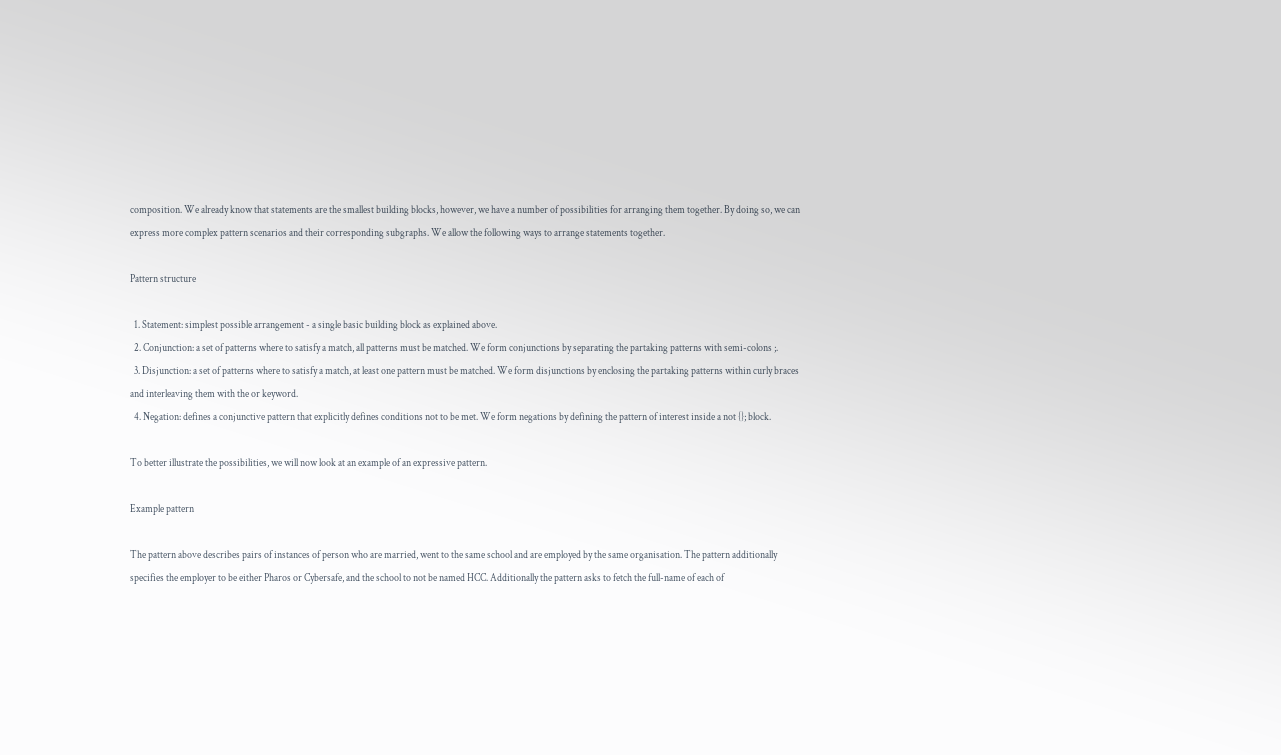composition. We already know that statements are the smallest building blocks, however, we have a number of possibilities for arranging them together. By doing so, we can express more complex pattern scenarios and their corresponding subgraphs. We allow the following ways to arrange statements together.

Pattern structure

  1. Statement: simplest possible arrangement - a single basic building block as explained above.
  2. Conjunction: a set of patterns where to satisfy a match, all patterns must be matched. We form conjunctions by separating the partaking patterns with semi-colons ;.
  3. Disjunction: a set of patterns where to satisfy a match, at least one pattern must be matched. We form disjunctions by enclosing the partaking patterns within curly braces and interleaving them with the or keyword.
  4. Negation: defines a conjunctive pattern that explicitly defines conditions not to be met. We form negations by defining the pattern of interest inside a not {}; block.

To better illustrate the possibilities, we will now look at an example of an expressive pattern.

Example pattern

The pattern above describes pairs of instances of person who are married, went to the same school and are employed by the same organisation. The pattern additionally specifies the employer to be either Pharos or Cybersafe, and the school to not be named HCC. Additionally the pattern asks to fetch the full-name of each of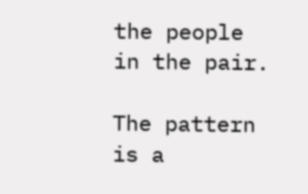the people in the pair.

The pattern is a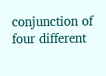conjunction of four different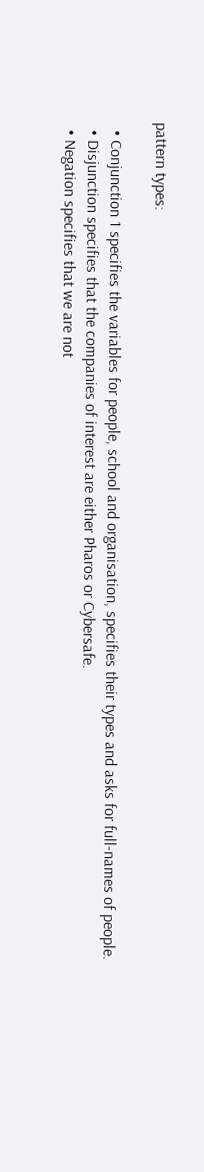pattern types:

  • Conjunction 1 specifies the variables for people, school and organisation, specifies their types and asks for full-names of people.
  • Disjunction specifies that the companies of interest are either Pharos or Cybersafe.
  • Negation specifies that we are not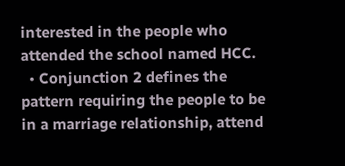interested in the people who attended the school named HCC.
  • Conjunction 2 defines the pattern requiring the people to be in a marriage relationship, attend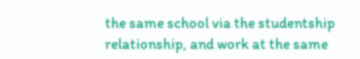the same school via the studentship relationship, and work at the same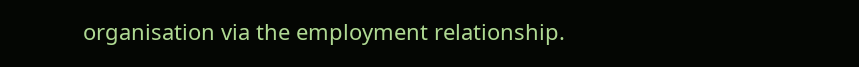organisation via the employment relationship.